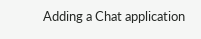Adding a Chat application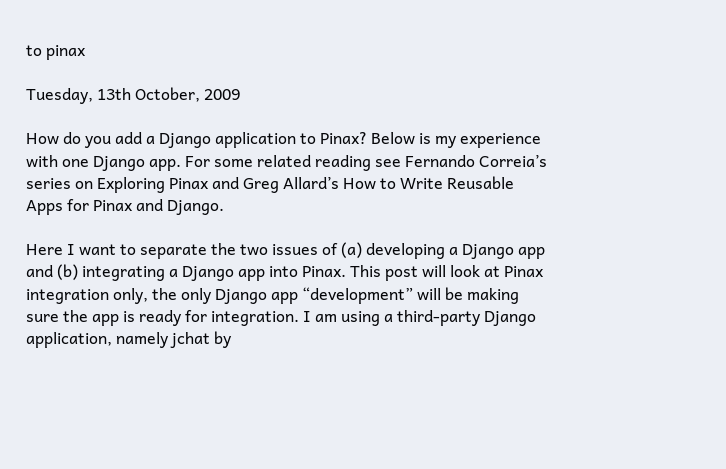to pinax

Tuesday, 13th October, 2009

How do you add a Django application to Pinax? Below is my experience with one Django app. For some related reading see Fernando Correia’s series on Exploring Pinax and Greg Allard’s How to Write Reusable Apps for Pinax and Django.

Here I want to separate the two issues of (a) developing a Django app and (b) integrating a Django app into Pinax. This post will look at Pinax integration only, the only Django app “development” will be making sure the app is ready for integration. I am using a third-party Django application, namely jchat by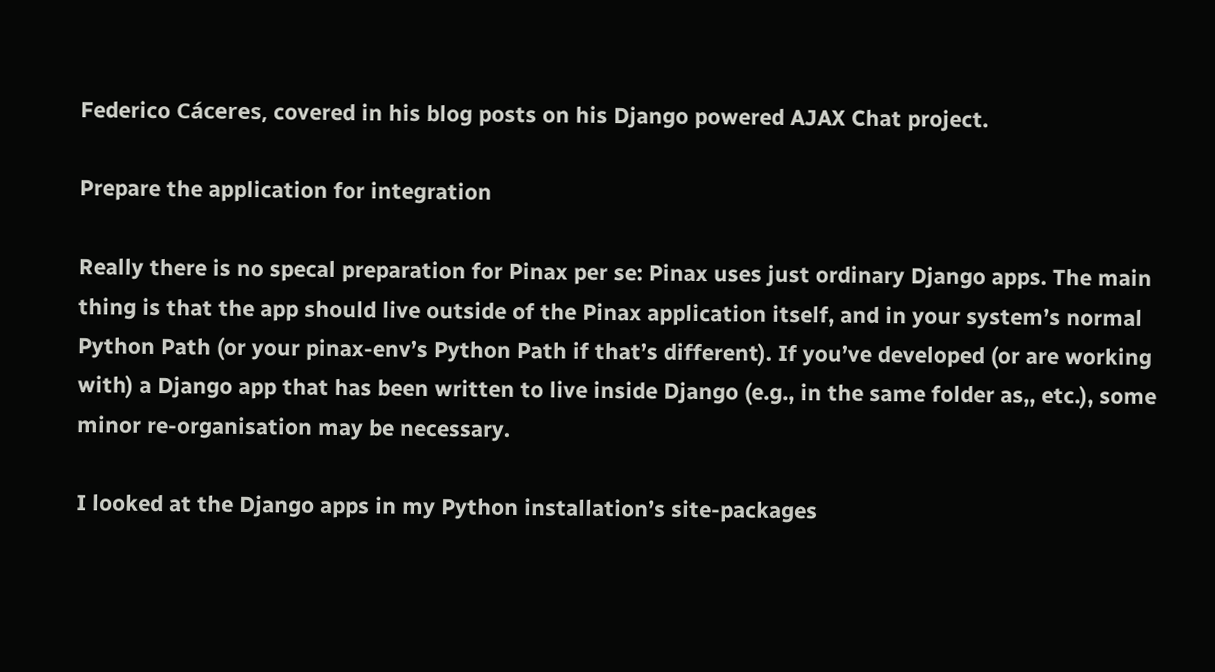Federico Cáceres, covered in his blog posts on his Django powered AJAX Chat project.

Prepare the application for integration

Really there is no specal preparation for Pinax per se: Pinax uses just ordinary Django apps. The main thing is that the app should live outside of the Pinax application itself, and in your system’s normal Python Path (or your pinax-env’s Python Path if that’s different). If you’ve developed (or are working with) a Django app that has been written to live inside Django (e.g., in the same folder as,, etc.), some minor re-organisation may be necessary.

I looked at the Django apps in my Python installation’s site-packages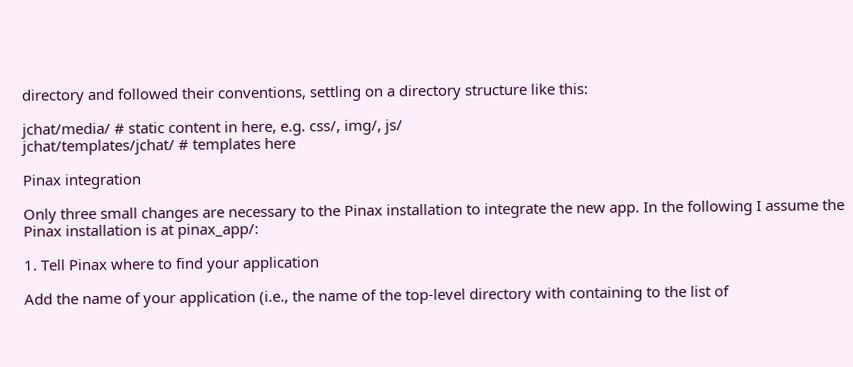directory and followed their conventions, settling on a directory structure like this:

jchat/media/ # static content in here, e.g. css/, img/, js/
jchat/templates/jchat/ # templates here

Pinax integration

Only three small changes are necessary to the Pinax installation to integrate the new app. In the following I assume the Pinax installation is at pinax_app/:

1. Tell Pinax where to find your application

Add the name of your application (i.e., the name of the top-level directory with containing to the list of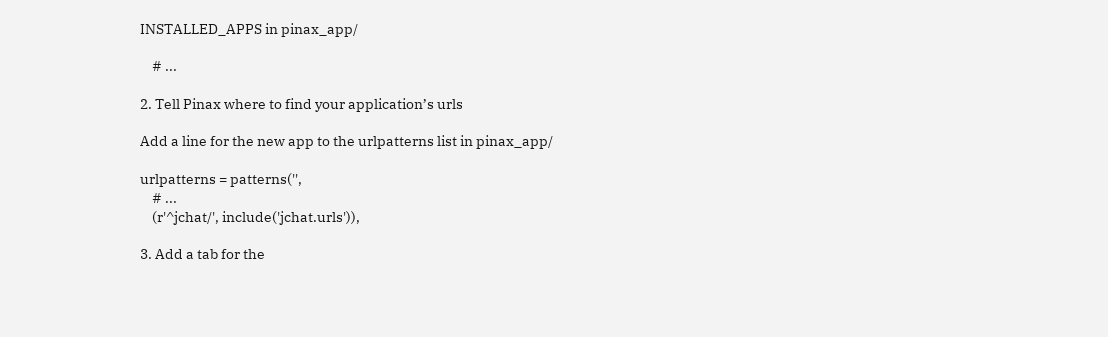INSTALLED_APPS in pinax_app/

    # ...

2. Tell Pinax where to find your application’s urls

Add a line for the new app to the urlpatterns list in pinax_app/

urlpatterns = patterns('',
    # ...
    (r'^jchat/', include('jchat.urls')),

3. Add a tab for the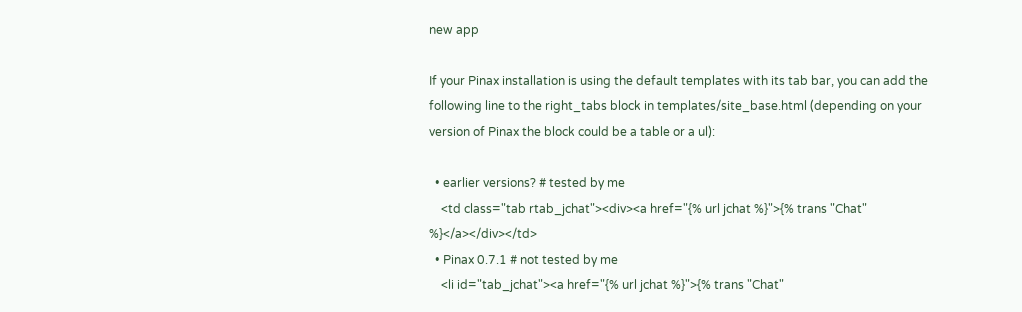new app

If your Pinax installation is using the default templates with its tab bar, you can add the following line to the right_tabs block in templates/site_base.html (depending on your version of Pinax the block could be a table or a ul):

  • earlier versions? # tested by me
    <td class="tab rtab_jchat"><div><a href="{% url jchat %}">{% trans "Chat" %}</a></div></td>
  • Pinax 0.7.1 # not tested by me
    <li id="tab_jchat"><a href="{% url jchat %}">{% trans "Chat"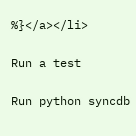%}</a></li>

Run a test

Run python syncdb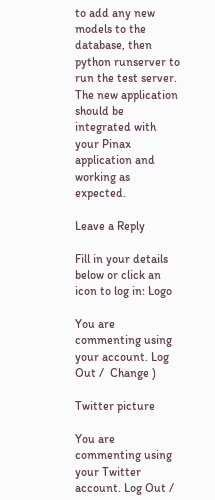to add any new models to the database, then python runserver to run the test server. The new application should be integrated with your Pinax application and working as expected.

Leave a Reply

Fill in your details below or click an icon to log in: Logo

You are commenting using your account. Log Out /  Change )

Twitter picture

You are commenting using your Twitter account. Log Out /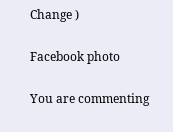Change )

Facebook photo

You are commenting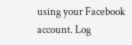using your Facebook account. Log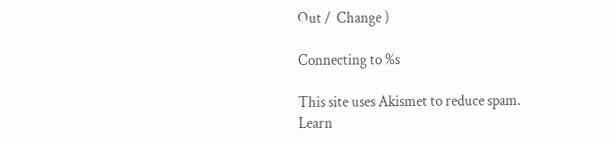Out /  Change )

Connecting to %s

This site uses Akismet to reduce spam. Learn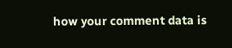how your comment data is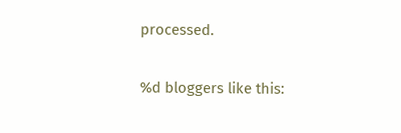processed.

%d bloggers like this: